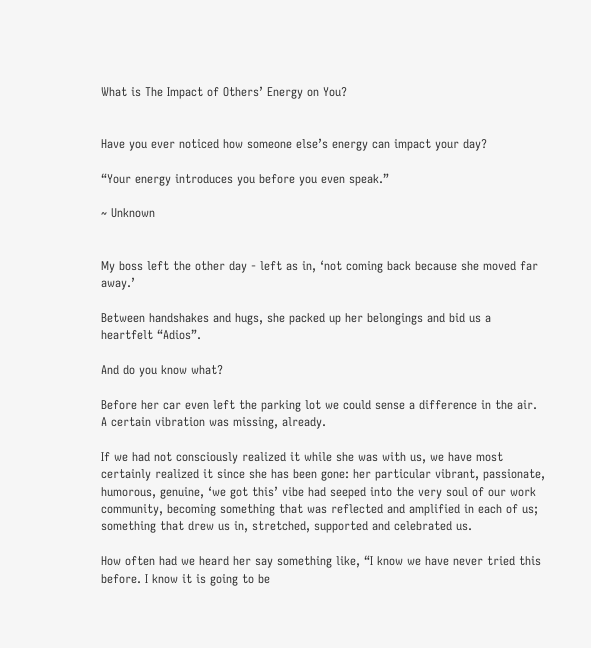What is The Impact of Others’ Energy on You?


Have you ever noticed how someone else’s energy can impact your day?

“Your energy introduces you before you even speak.”

~ Unknown


My boss left the other day - left as in, ‘not coming back because she moved far away.’

Between handshakes and hugs, she packed up her belongings and bid us a heartfelt “Adios”.

And do you know what?

Before her car even left the parking lot we could sense a difference in the air. A certain vibration was missing, already.

If we had not consciously realized it while she was with us, we have most certainly realized it since she has been gone: her particular vibrant, passionate, humorous, genuine, ‘we got this’ vibe had seeped into the very soul of our work community, becoming something that was reflected and amplified in each of us; something that drew us in, stretched, supported and celebrated us.

How often had we heard her say something like, “I know we have never tried this before. I know it is going to be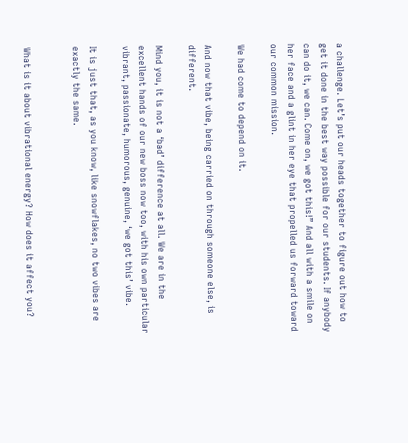a challenge. Let’s put our heads together to figure out how to get it done in the best way possible for our students. If anybody can do it, we can. Come on, we got this!” And all with a smile on her face and a glint in her eye that propelled us forward toward our common mission.

We had come to depend on it.

And now that vibe, being carried on through someone else, is different.

Mind you, it is not a ‘bad’ difference at all. We are in the excellent hands of our new boss now too, with his own particular vibrant, passionate, humorous, genuine, ‘we got this’ vibe.

It is just that, as you know, like snowflakes, no two vibes are exactly the same.


What is it about vibrational energy? How does it affect you?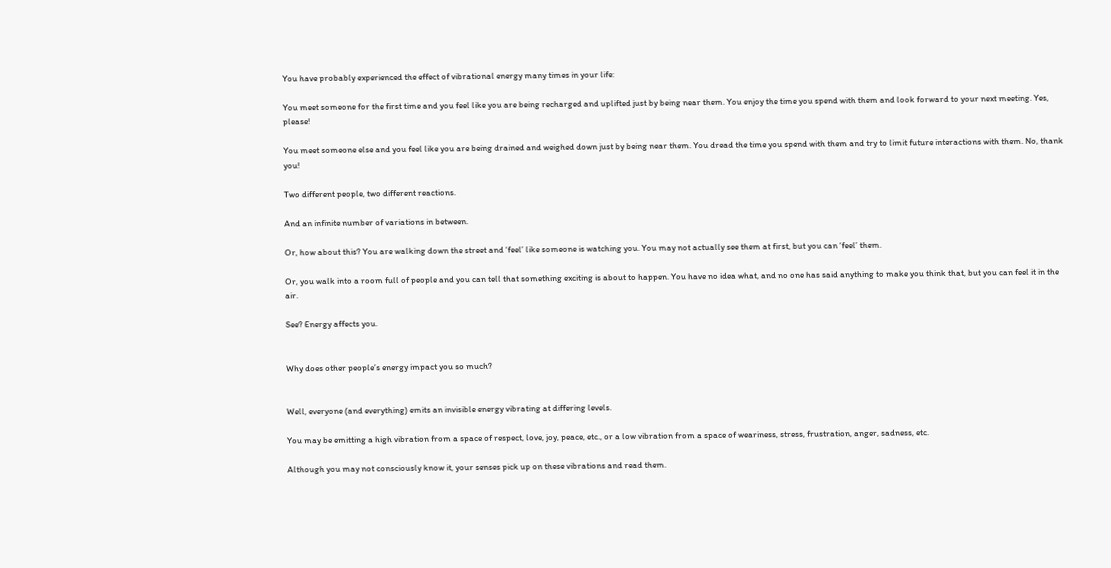You have probably experienced the effect of vibrational energy many times in your life:

You meet someone for the first time and you feel like you are being recharged and uplifted just by being near them. You enjoy the time you spend with them and look forward to your next meeting. Yes, please!

You meet someone else and you feel like you are being drained and weighed down just by being near them. You dread the time you spend with them and try to limit future interactions with them. No, thank you!

Two different people, two different reactions.

And an infinite number of variations in between.

Or, how about this? You are walking down the street and ‘feel’ like someone is watching you. You may not actually see them at first, but you can ‘feel’ them.

Or, you walk into a room full of people and you can tell that something exciting is about to happen. You have no idea what, and no one has said anything to make you think that, but you can feel it in the air.

See? Energy affects you.


Why does other people’s energy impact you so much?


Well, everyone (and everything) emits an invisible energy vibrating at differing levels.

You may be emitting a high vibration from a space of respect, love, joy, peace, etc., or a low vibration from a space of weariness, stress, frustration, anger, sadness, etc.

Although you may not consciously know it, your senses pick up on these vibrations and read them.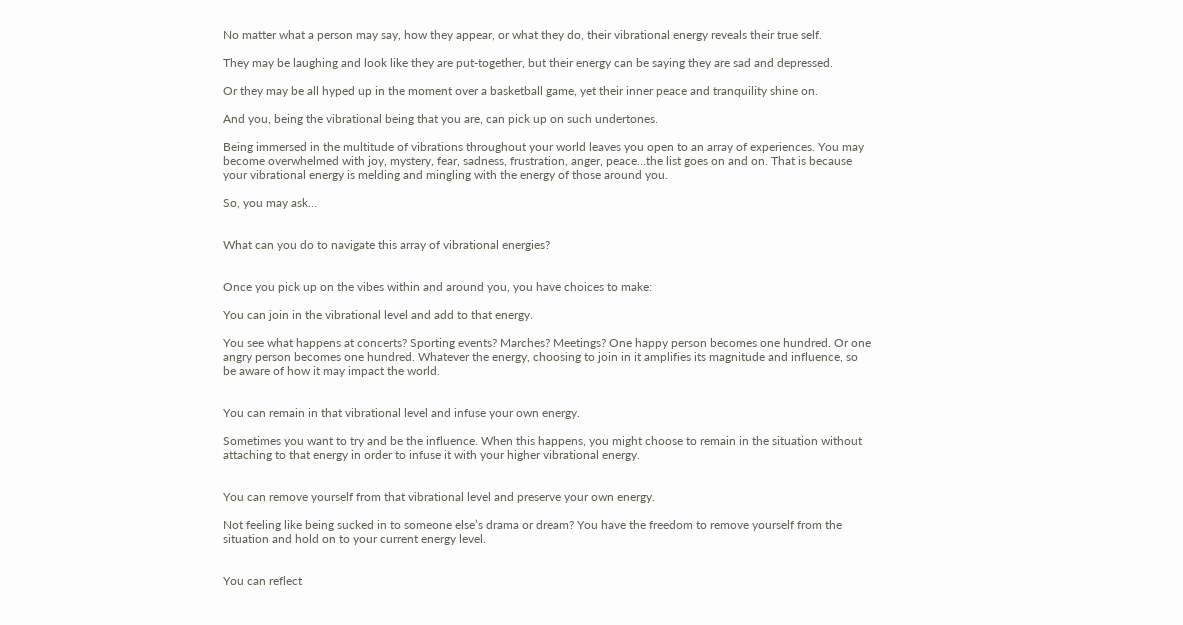No matter what a person may say, how they appear, or what they do, their vibrational energy reveals their true self.

They may be laughing and look like they are put-together, but their energy can be saying they are sad and depressed.

Or they may be all hyped up in the moment over a basketball game, yet their inner peace and tranquility shine on.

And you, being the vibrational being that you are, can pick up on such undertones.

Being immersed in the multitude of vibrations throughout your world leaves you open to an array of experiences. You may become overwhelmed with joy, mystery, fear, sadness, frustration, anger, peace…the list goes on and on. That is because your vibrational energy is melding and mingling with the energy of those around you.

So, you may ask…


What can you do to navigate this array of vibrational energies?


Once you pick up on the vibes within and around you, you have choices to make:

You can join in the vibrational level and add to that energy.

You see what happens at concerts? Sporting events? Marches? Meetings? One happy person becomes one hundred. Or one angry person becomes one hundred. Whatever the energy, choosing to join in it amplifies its magnitude and influence, so be aware of how it may impact the world.


You can remain in that vibrational level and infuse your own energy.

Sometimes you want to try and be the influence. When this happens, you might choose to remain in the situation without attaching to that energy in order to infuse it with your higher vibrational energy.


You can remove yourself from that vibrational level and preserve your own energy.

Not feeling like being sucked in to someone else’s drama or dream? You have the freedom to remove yourself from the situation and hold on to your current energy level.


You can reflect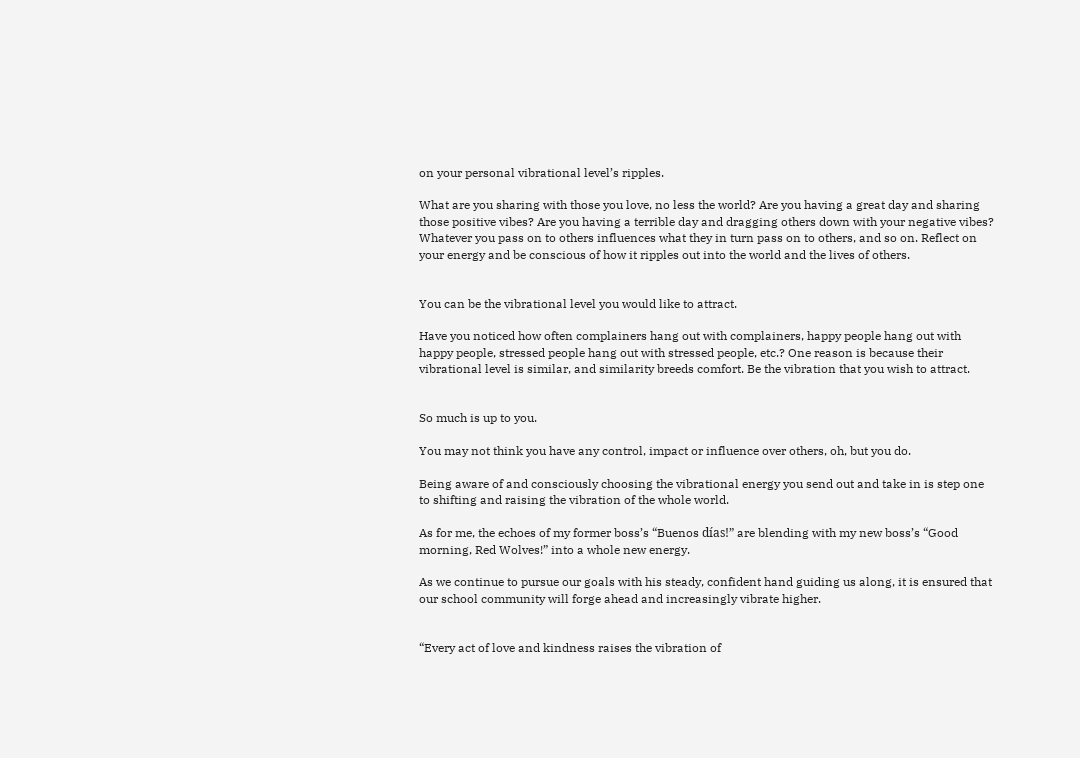on your personal vibrational level’s ripples.

What are you sharing with those you love, no less the world? Are you having a great day and sharing those positive vibes? Are you having a terrible day and dragging others down with your negative vibes? Whatever you pass on to others influences what they in turn pass on to others, and so on. Reflect on your energy and be conscious of how it ripples out into the world and the lives of others.


You can be the vibrational level you would like to attract.

Have you noticed how often complainers hang out with complainers, happy people hang out with happy people, stressed people hang out with stressed people, etc.? One reason is because their vibrational level is similar, and similarity breeds comfort. Be the vibration that you wish to attract.


So much is up to you.

You may not think you have any control, impact or influence over others, oh, but you do.

Being aware of and consciously choosing the vibrational energy you send out and take in is step one to shifting and raising the vibration of the whole world.

As for me, the echoes of my former boss’s “Buenos días!” are blending with my new boss’s “Good morning, Red Wolves!” into a whole new energy.

As we continue to pursue our goals with his steady, confident hand guiding us along, it is ensured that our school community will forge ahead and increasingly vibrate higher.


“Every act of love and kindness raises the vibration of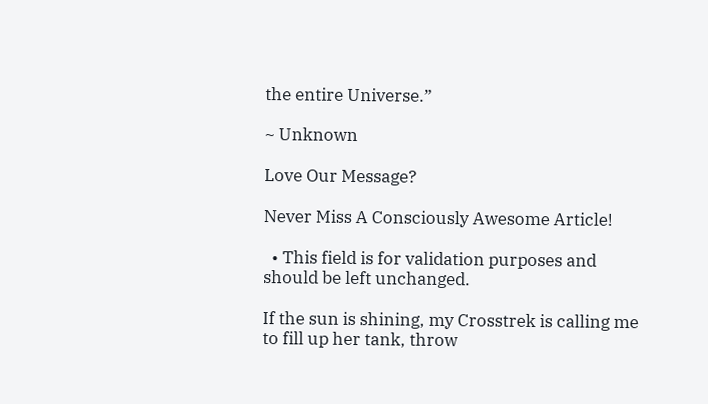the entire Universe.”

~ Unknown

Love Our Message?

Never Miss A Consciously Awesome Article!

  • This field is for validation purposes and should be left unchanged.

If the sun is shining, my Crosstrek is calling me to fill up her tank, throw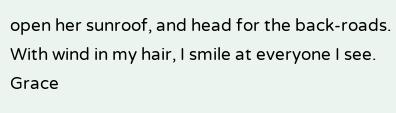open her sunroof, and head for the back-roads. With wind in my hair, I smile at everyone I see. Grace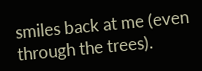smiles back at me (even through the trees).